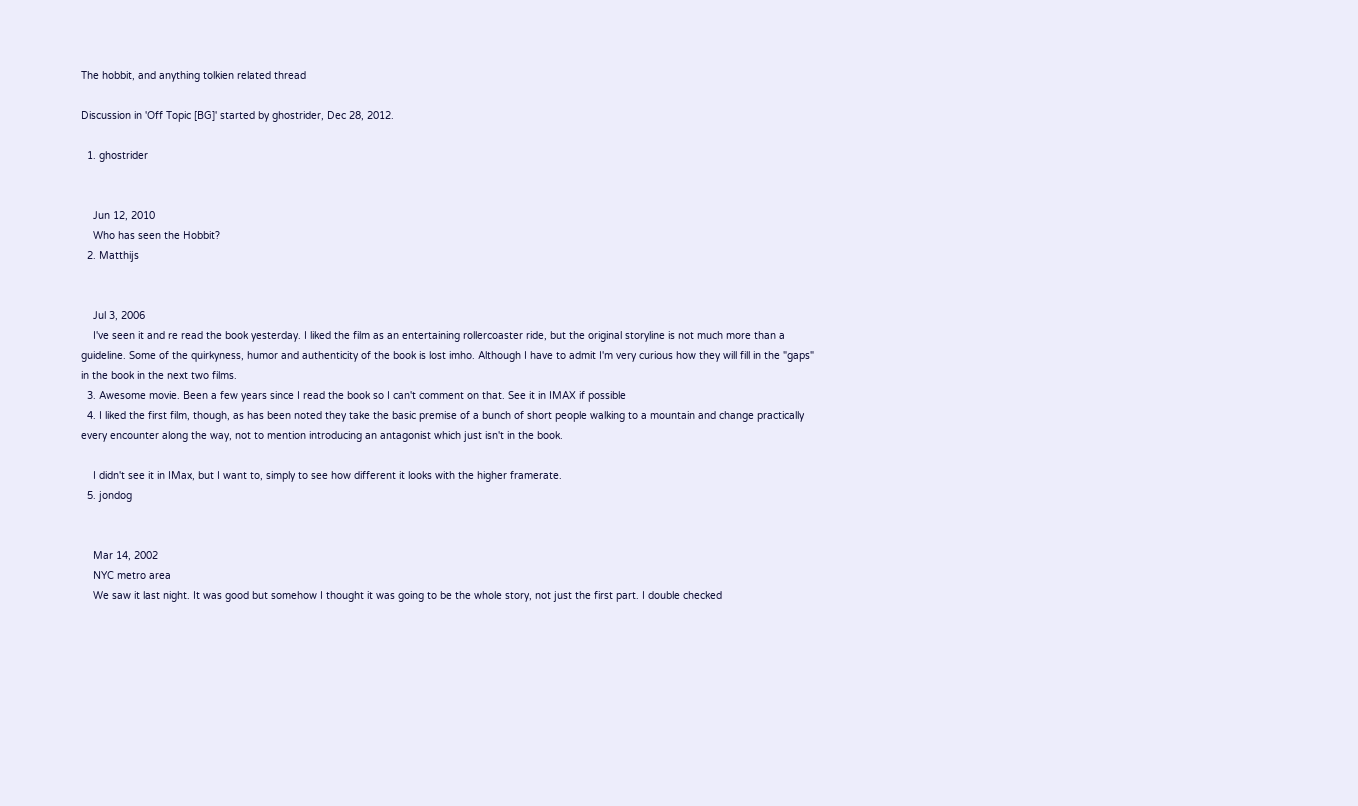The hobbit, and anything tolkien related thread

Discussion in 'Off Topic [BG]' started by ghostrider, Dec 28, 2012.

  1. ghostrider


    Jun 12, 2010
    Who has seen the Hobbit?
  2. Matthijs


    Jul 3, 2006
    I've seen it and re read the book yesterday. I liked the film as an entertaining rollercoaster ride, but the original storyline is not much more than a guideline. Some of the quirkyness, humor and authenticity of the book is lost imho. Although I have to admit I'm very curious how they will fill in the "gaps" in the book in the next two films.
  3. Awesome movie. Been a few years since I read the book so I can't comment on that. See it in IMAX if possible
  4. I liked the first film, though, as has been noted they take the basic premise of a bunch of short people walking to a mountain and change practically every encounter along the way, not to mention introducing an antagonist which just isn't in the book.

    I didn't see it in IMax, but I want to, simply to see how different it looks with the higher framerate.
  5. jondog


    Mar 14, 2002
    NYC metro area
    We saw it last night. It was good but somehow I thought it was going to be the whole story, not just the first part. I double checked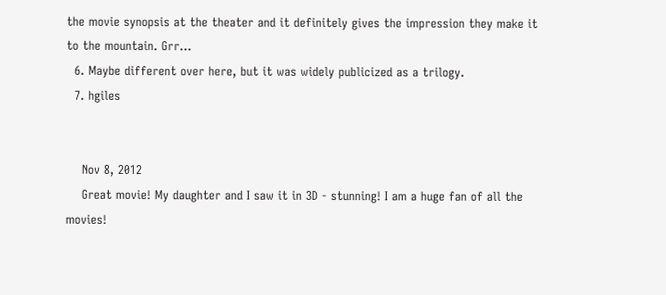the movie synopsis at the theater and it definitely gives the impression they make it to the mountain. Grr...
  6. Maybe different over here, but it was widely publicized as a trilogy.
  7. hgiles


    Nov 8, 2012
    Great movie! My daughter and I saw it in 3D - stunning! I am a huge fan of all the movies!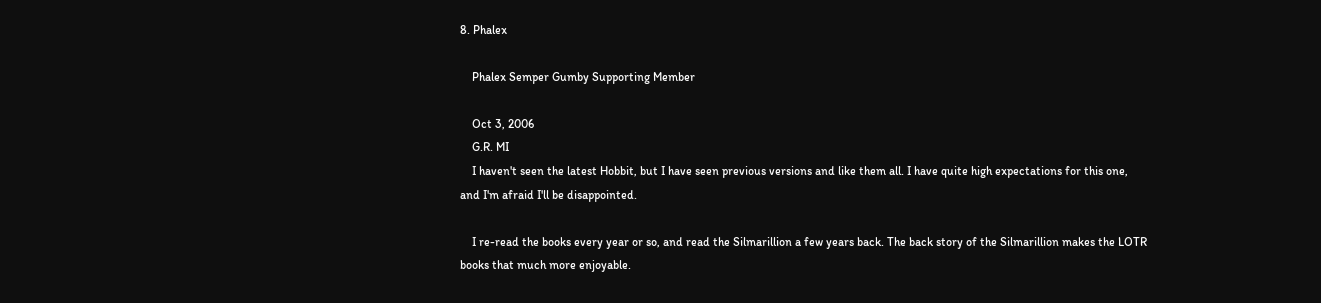8. Phalex

    Phalex Semper Gumby Supporting Member

    Oct 3, 2006
    G.R. MI
    I haven't seen the latest Hobbit, but I have seen previous versions and like them all. I have quite high expectations for this one, and I'm afraid I'll be disappointed.

    I re-read the books every year or so, and read the Silmarillion a few years back. The back story of the Silmarillion makes the LOTR books that much more enjoyable.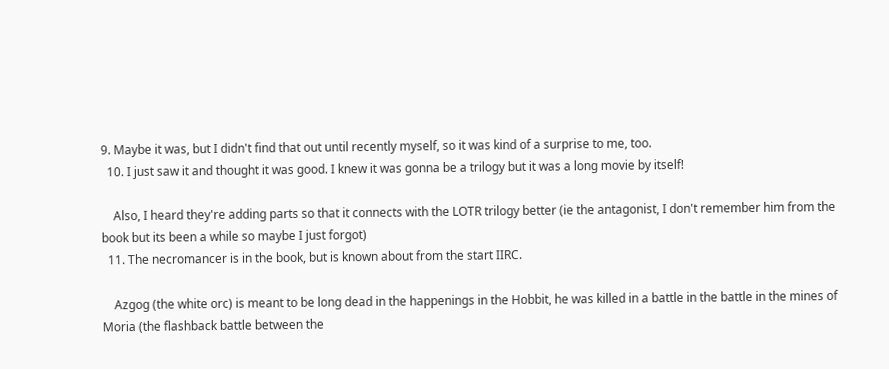9. Maybe it was, but I didn't find that out until recently myself, so it was kind of a surprise to me, too.
  10. I just saw it and thought it was good. I knew it was gonna be a trilogy but it was a long movie by itself!

    Also, I heard they're adding parts so that it connects with the LOTR trilogy better (ie the antagonist, I don't remember him from the book but its been a while so maybe I just forgot)
  11. The necromancer is in the book, but is known about from the start IIRC.

    Azgog (the white orc) is meant to be long dead in the happenings in the Hobbit, he was killed in a battle in the battle in the mines of Moria (the flashback battle between the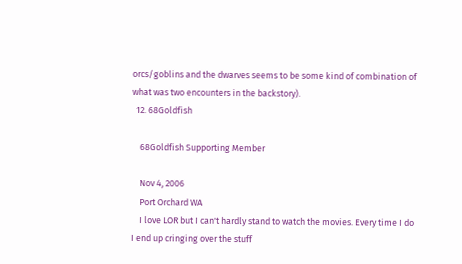orcs/goblins and the dwarves seems to be some kind of combination of what was two encounters in the backstory).
  12. 68Goldfish

    68Goldfish Supporting Member

    Nov 4, 2006
    Port Orchard WA
    I love LOR but I can't hardly stand to watch the movies. Every time I do I end up cringing over the stuff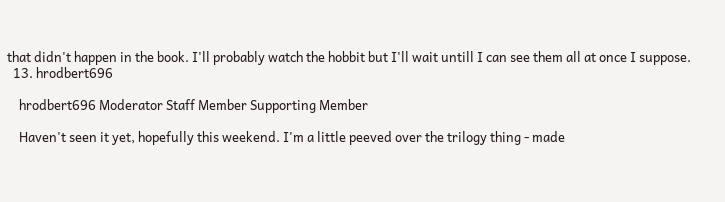that didn't happen in the book. I'll probably watch the hobbit but I'll wait untill I can see them all at once I suppose.
  13. hrodbert696

    hrodbert696 Moderator Staff Member Supporting Member

    Haven't seen it yet, hopefully this weekend. I'm a little peeved over the trilogy thing - made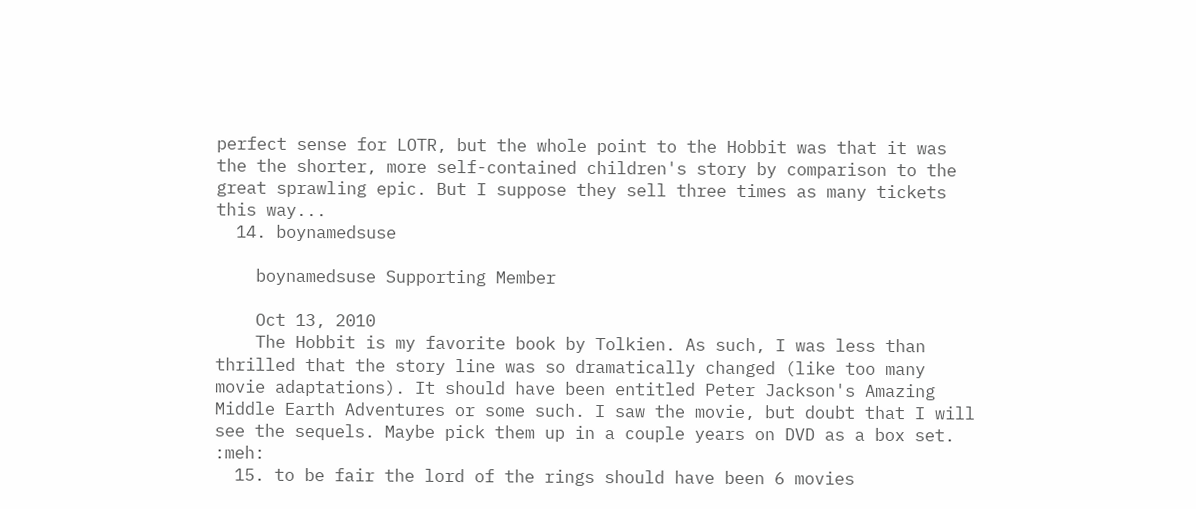perfect sense for LOTR, but the whole point to the Hobbit was that it was the the shorter, more self-contained children's story by comparison to the great sprawling epic. But I suppose they sell three times as many tickets this way...
  14. boynamedsuse

    boynamedsuse Supporting Member

    Oct 13, 2010
    The Hobbit is my favorite book by Tolkien. As such, I was less than thrilled that the story line was so dramatically changed (like too many movie adaptations). It should have been entitled Peter Jackson's Amazing Middle Earth Adventures or some such. I saw the movie, but doubt that I will see the sequels. Maybe pick them up in a couple years on DVD as a box set. :meh:
  15. to be fair the lord of the rings should have been 6 movies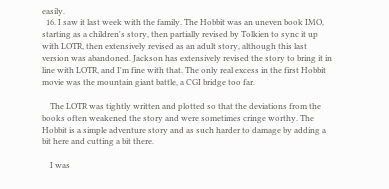easily.
  16. I saw it last week with the family. The Hobbit was an uneven book IMO, starting as a children's story, then partially revised by Tolkien to sync it up with LOTR, then extensively revised as an adult story, although this last version was abandoned. Jackson has extensively revised the story to bring it in line with LOTR, and I'm fine with that. The only real excess in the first Hobbit movie was the mountain giant battle, a CGI bridge too far.

    The LOTR was tightly written and plotted so that the deviations from the books often weakened the story and were sometimes cringe worthy. The Hobbit is a simple adventure story and as such harder to damage by adding a bit here and cutting a bit there.

    I was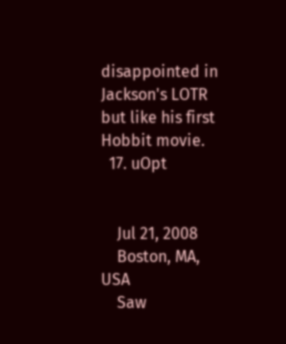disappointed in Jackson's LOTR but like his first Hobbit movie.
  17. uOpt


    Jul 21, 2008
    Boston, MA, USA
    Saw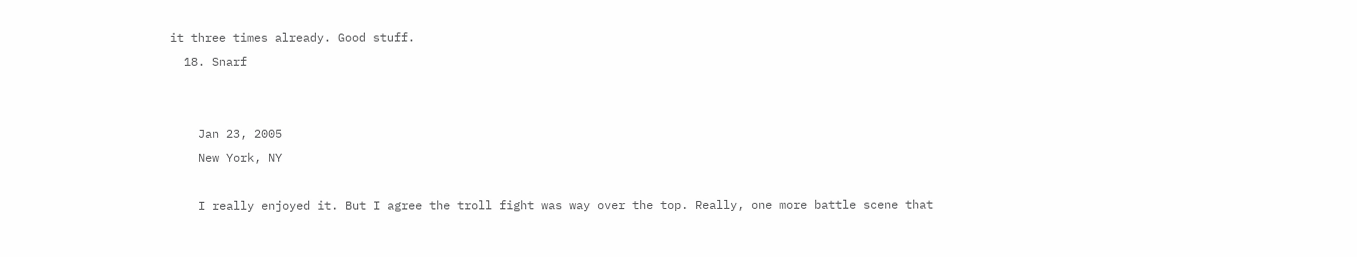it three times already. Good stuff.
  18. Snarf


    Jan 23, 2005
    New York, NY

    I really enjoyed it. But I agree the troll fight was way over the top. Really, one more battle scene that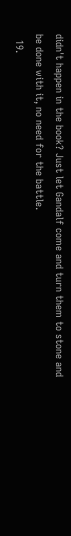didn't happen in the book? Just let Gandalf come and turn them to stone and be done with it, no need for the battle.
  19.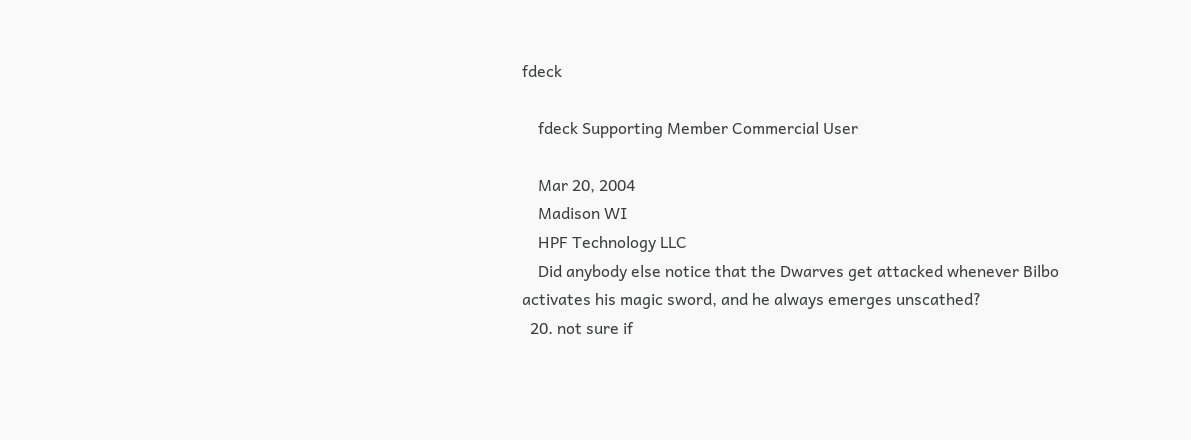fdeck

    fdeck Supporting Member Commercial User

    Mar 20, 2004
    Madison WI
    HPF Technology LLC
    Did anybody else notice that the Dwarves get attacked whenever Bilbo activates his magic sword, and he always emerges unscathed?
  20. not sure if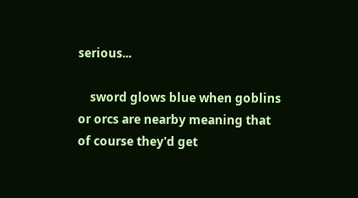serious...

    sword glows blue when goblins or orcs are nearby meaning that of course they'd get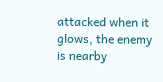attacked when it glows, the enemy is nearby